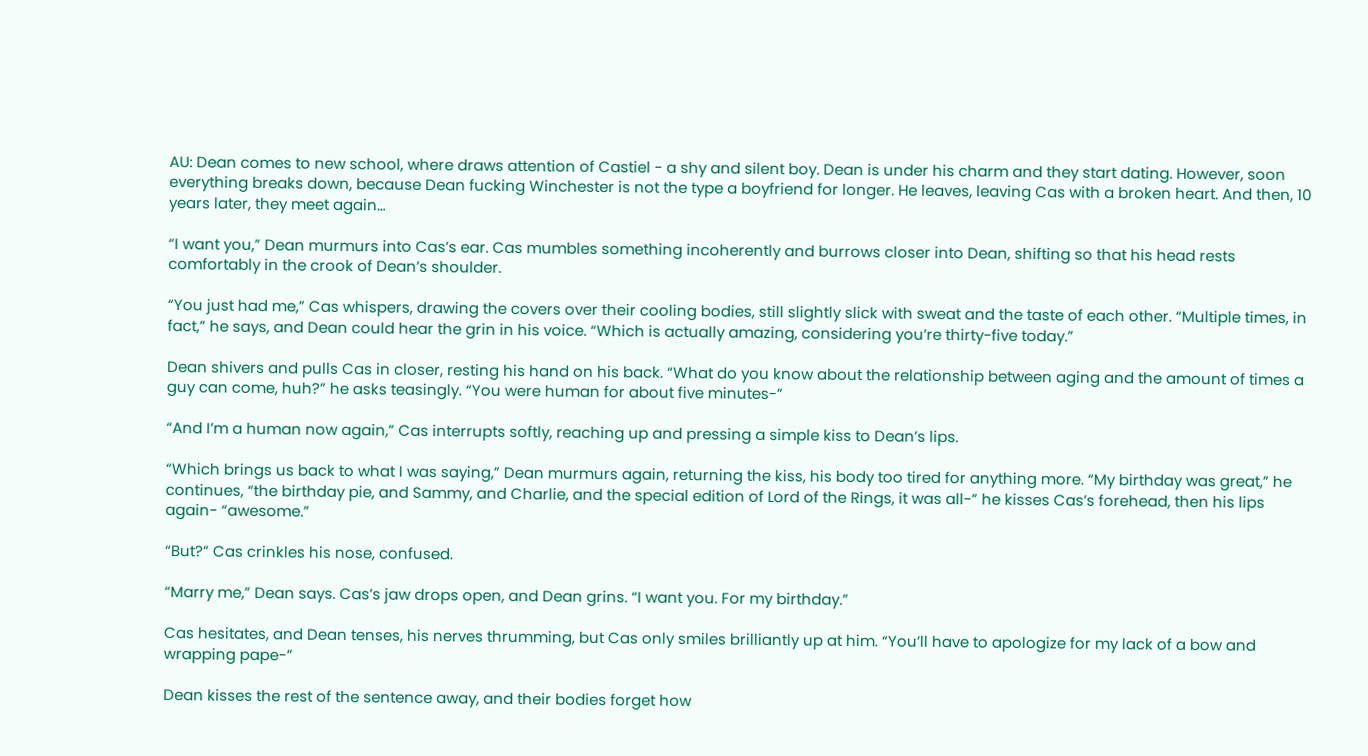AU: Dean comes to new school, where draws attention of Castiel - a shy and silent boy. Dean is under his charm and they start dating. However, soon everything breaks down, because Dean fucking Winchester is not the type a boyfriend for longer. He leaves, leaving Cas with a broken heart. And then, 10 years later, they meet again…

“I want you,” Dean murmurs into Cas’s ear. Cas mumbles something incoherently and burrows closer into Dean, shifting so that his head rests comfortably in the crook of Dean’s shoulder.

“You just had me,” Cas whispers, drawing the covers over their cooling bodies, still slightly slick with sweat and the taste of each other. “Multiple times, in fact,” he says, and Dean could hear the grin in his voice. “Which is actually amazing, considering you’re thirty-five today.”

Dean shivers and pulls Cas in closer, resting his hand on his back. “What do you know about the relationship between aging and the amount of times a guy can come, huh?” he asks teasingly. “You were human for about five minutes-”

“And I’m a human now again,” Cas interrupts softly, reaching up and pressing a simple kiss to Dean’s lips.

“Which brings us back to what I was saying,” Dean murmurs again, returning the kiss, his body too tired for anything more. “My birthday was great,” he continues, “the birthday pie, and Sammy, and Charlie, and the special edition of Lord of the Rings, it was all-” he kisses Cas’s forehead, then his lips again- “awesome.”

“But?” Cas crinkles his nose, confused.

“Marry me,” Dean says. Cas’s jaw drops open, and Dean grins. “I want you. For my birthday.”

Cas hesitates, and Dean tenses, his nerves thrumming, but Cas only smiles brilliantly up at him. “You’ll have to apologize for my lack of a bow and wrapping pape-”

Dean kisses the rest of the sentence away, and their bodies forget how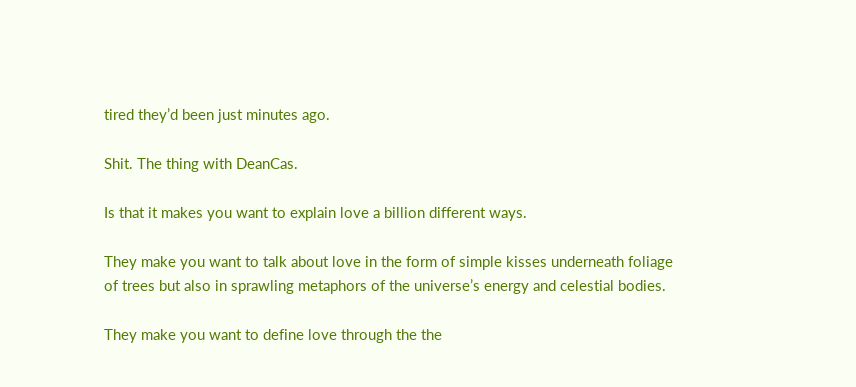tired they’d been just minutes ago.

Shit. The thing with DeanCas.

Is that it makes you want to explain love a billion different ways.

They make you want to talk about love in the form of simple kisses underneath foliage of trees but also in sprawling metaphors of the universe’s energy and celestial bodies.

They make you want to define love through the the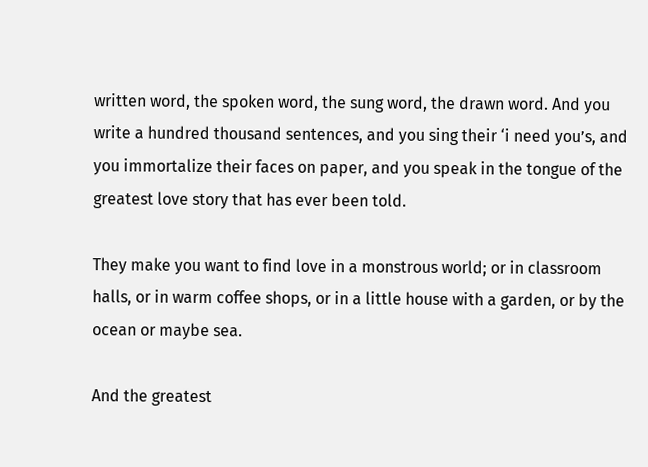written word, the spoken word, the sung word, the drawn word. And you write a hundred thousand sentences, and you sing their ‘i need you’s, and you immortalize their faces on paper, and you speak in the tongue of the greatest love story that has ever been told.

They make you want to find love in a monstrous world; or in classroom halls, or in warm coffee shops, or in a little house with a garden, or by the ocean or maybe sea.

And the greatest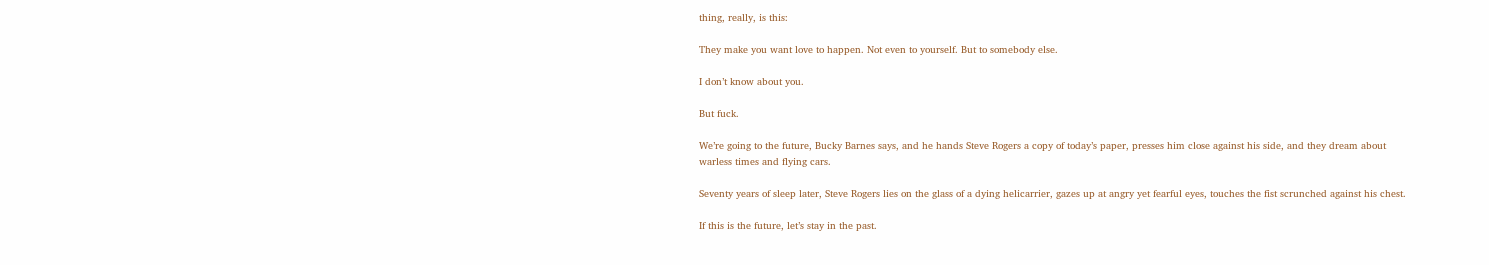thing, really, is this:

They make you want love to happen. Not even to yourself. But to somebody else.

I don’t know about you.

But fuck.

We’re going to the future, Bucky Barnes says, and he hands Steve Rogers a copy of today’s paper, presses him close against his side, and they dream about warless times and flying cars.

Seventy years of sleep later, Steve Rogers lies on the glass of a dying helicarrier, gazes up at angry yet fearful eyes, touches the fist scrunched against his chest.

If this is the future, let’s stay in the past.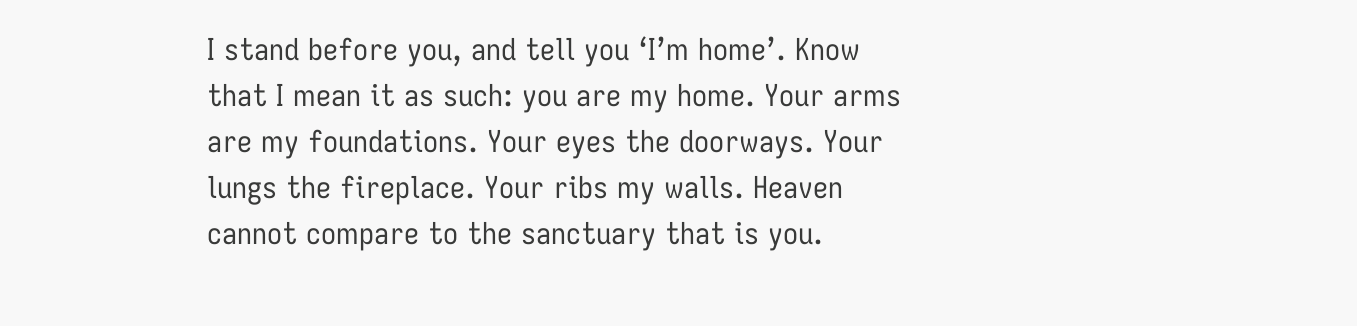I stand before you, and tell you ‘I’m home’. Know that I mean it as such: you are my home. Your arms are my foundations. Your eyes the doorways. Your lungs the fireplace. Your ribs my walls. Heaven cannot compare to the sanctuary that is you.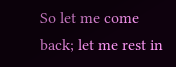So let me come back; let me rest in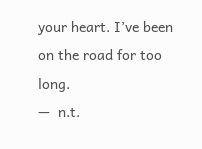your heart. I’ve been on the road for too long.
—  n.t.